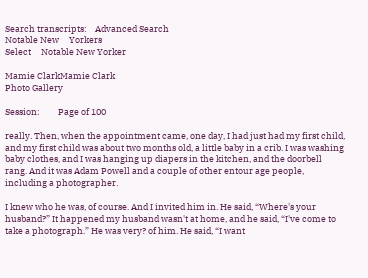Search transcripts:    Advanced Search
Notable New     Yorkers
Select     Notable New Yorker

Mamie ClarkMamie Clark
Photo Gallery

Session:         Page of 100

really. Then, when the appointment came, one day, I had just had my first child, and my first child was about two months old, a little baby in a crib. I was washing baby clothes, and I was hanging up diapers in the kitchen, and the doorbell rang. And it was Adam Powell and a couple of other entour age people, including a photographer.

I knew who he was, of course. And I invited him in. He said, “Where's your husband?” It happened my husband wasn't at home, and he said, “I've come to take a photograph.” He was very? of him. He said, “I want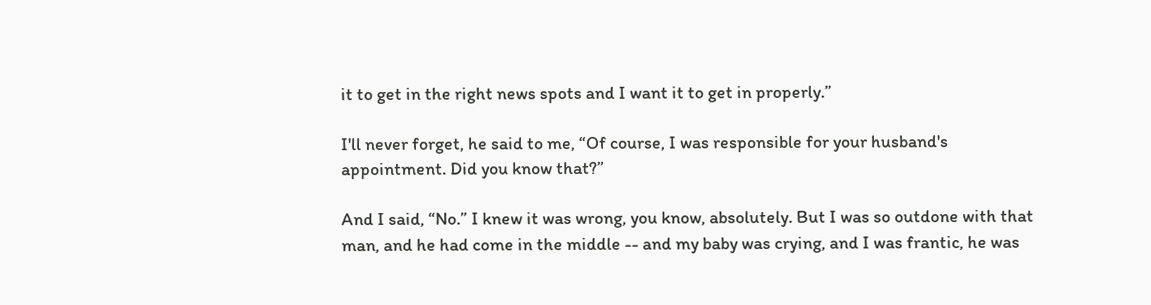it to get in the right news spots and I want it to get in properly.”

I'll never forget, he said to me, “Of course, I was responsible for your husband's appointment. Did you know that?”

And I said, “No.” I knew it was wrong, you know, absolutely. But I was so outdone with that man, and he had come in the middle -- and my baby was crying, and I was frantic, he was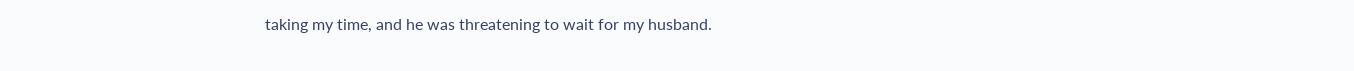taking my time, and he was threatening to wait for my husband.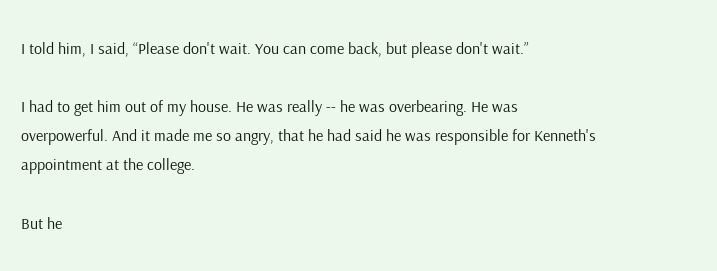I told him, I said, “Please don't wait. You can come back, but please don't wait.”

I had to get him out of my house. He was really -- he was overbearing. He was overpowerful. And it made me so angry, that he had said he was responsible for Kenneth's appointment at the college.

But he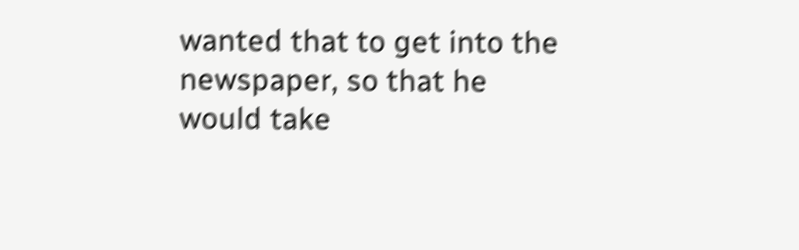wanted that to get into the newspaper, so that he would take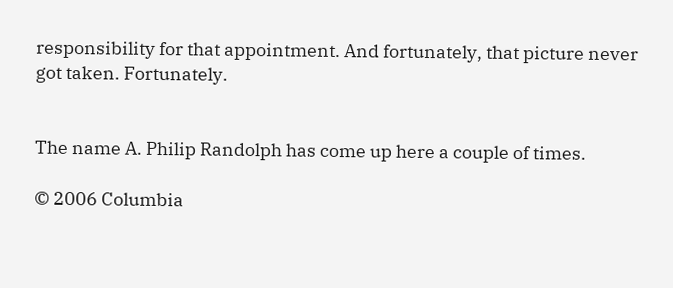responsibility for that appointment. And fortunately, that picture never got taken. Fortunately.


The name A. Philip Randolph has come up here a couple of times.

© 2006 Columbia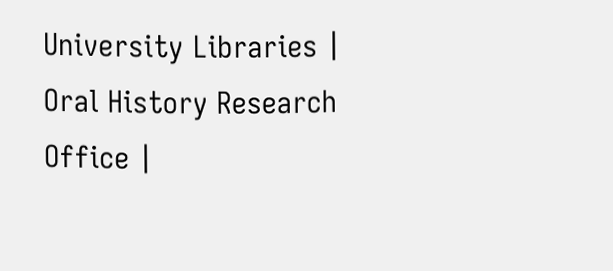University Libraries | Oral History Research Office |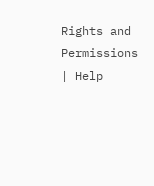Rights and Permissions | Help